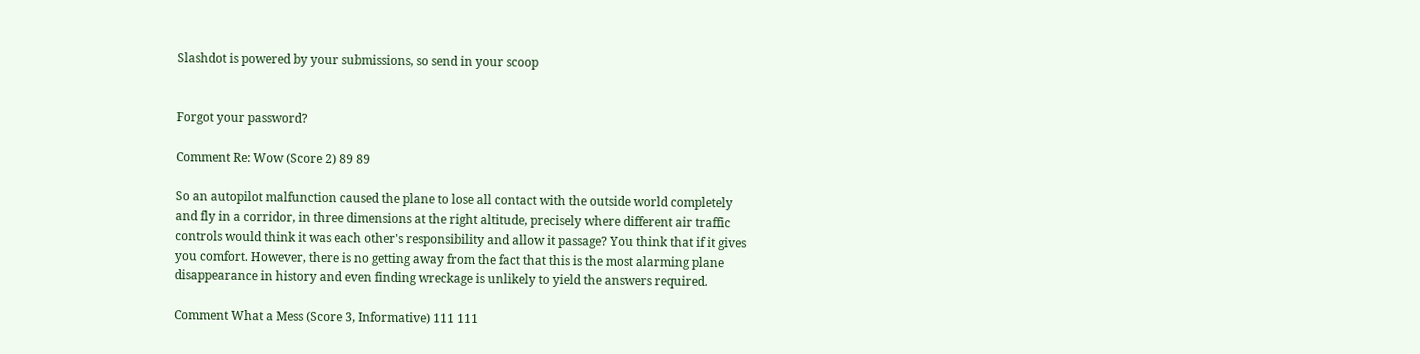Slashdot is powered by your submissions, so send in your scoop


Forgot your password?

Comment Re: Wow (Score 2) 89 89

So an autopilot malfunction caused the plane to lose all contact with the outside world completely and fly in a corridor, in three dimensions at the right altitude, precisely where different air traffic controls would think it was each other's responsibility and allow it passage? You think that if it gives you comfort. However, there is no getting away from the fact that this is the most alarming plane disappearance in history and even finding wreckage is unlikely to yield the answers required.

Comment What a Mess (Score 3, Informative) 111 111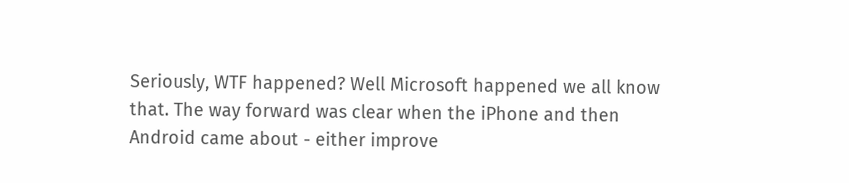Seriously, WTF happened? Well Microsoft happened we all know that. The way forward was clear when the iPhone and then Android came about - either improve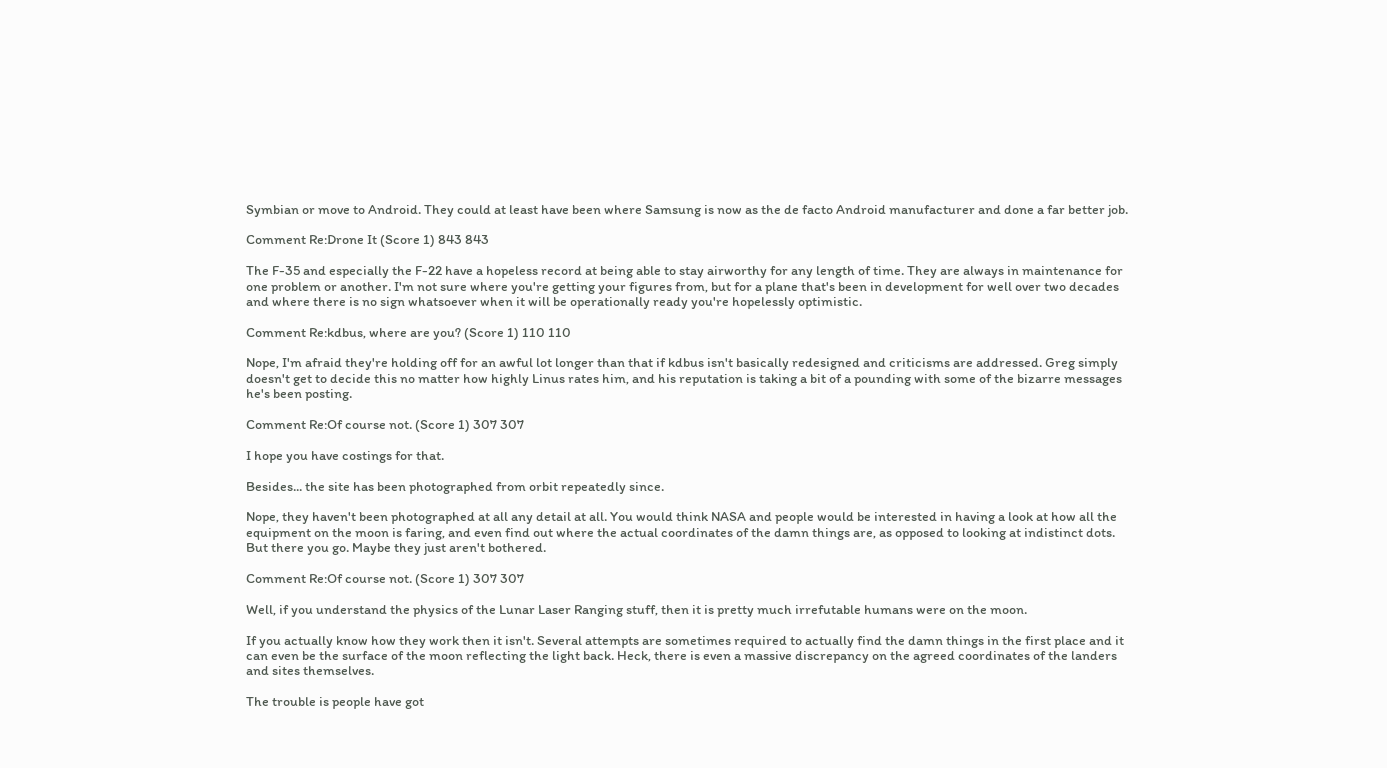Symbian or move to Android. They could at least have been where Samsung is now as the de facto Android manufacturer and done a far better job.

Comment Re:Drone It (Score 1) 843 843

The F-35 and especially the F-22 have a hopeless record at being able to stay airworthy for any length of time. They are always in maintenance for one problem or another. I'm not sure where you're getting your figures from, but for a plane that's been in development for well over two decades and where there is no sign whatsoever when it will be operationally ready you're hopelessly optimistic.

Comment Re:kdbus, where are you? (Score 1) 110 110

Nope, I'm afraid they're holding off for an awful lot longer than that if kdbus isn't basically redesigned and criticisms are addressed. Greg simply doesn't get to decide this no matter how highly Linus rates him, and his reputation is taking a bit of a pounding with some of the bizarre messages he's been posting.

Comment Re:Of course not. (Score 1) 307 307

I hope you have costings for that.

Besides... the site has been photographed from orbit repeatedly since.

Nope, they haven't been photographed at all any detail at all. You would think NASA and people would be interested in having a look at how all the equipment on the moon is faring, and even find out where the actual coordinates of the damn things are, as opposed to looking at indistinct dots. But there you go. Maybe they just aren't bothered.

Comment Re:Of course not. (Score 1) 307 307

Well, if you understand the physics of the Lunar Laser Ranging stuff, then it is pretty much irrefutable humans were on the moon.

If you actually know how they work then it isn't. Several attempts are sometimes required to actually find the damn things in the first place and it can even be the surface of the moon reflecting the light back. Heck, there is even a massive discrepancy on the agreed coordinates of the landers and sites themselves.

The trouble is people have got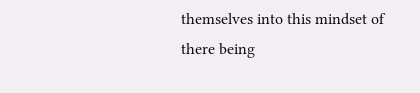themselves into this mindset of there being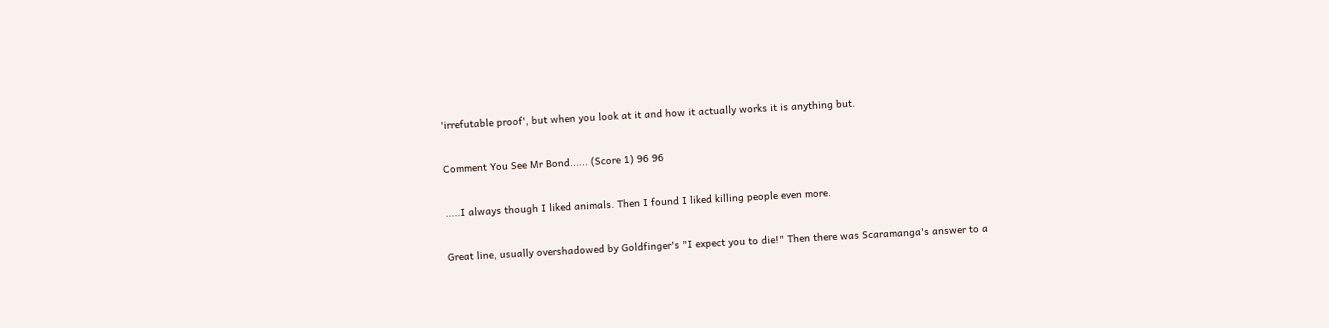'irrefutable proof', but when you look at it and how it actually works it is anything but.

Comment You See Mr Bond...... (Score 1) 96 96

.....I always though I liked animals. Then I found I liked killing people even more.

Great line, usually overshadowed by Goldfinger's "I expect you to die!" Then there was Scaramanga's answer to a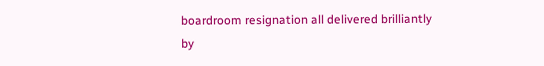boardroom resignation all delivered brilliantly by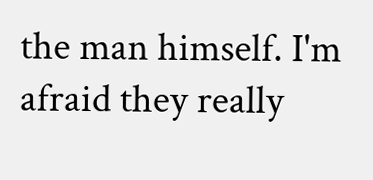the man himself. I'm afraid they really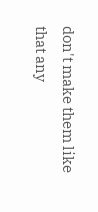don't make them like that any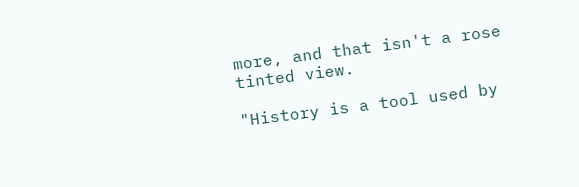more, and that isn't a rose tinted view.

"History is a tool used by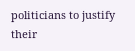politicians to justify their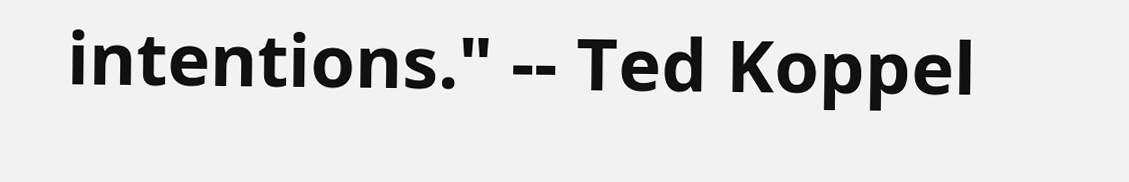intentions." -- Ted Koppel